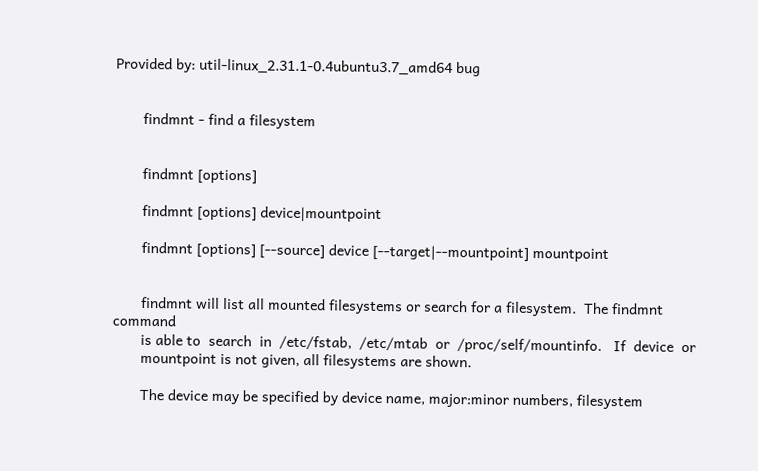Provided by: util-linux_2.31.1-0.4ubuntu3.7_amd64 bug


       findmnt - find a filesystem


       findmnt [options]

       findmnt [options] device|mountpoint

       findmnt [options] [--source] device [--target|--mountpoint] mountpoint


       findmnt will list all mounted filesystems or search for a filesystem.  The findmnt command
       is able to  search  in  /etc/fstab,  /etc/mtab  or  /proc/self/mountinfo.   If  device  or
       mountpoint is not given, all filesystems are shown.

       The device may be specified by device name, major:minor numbers, filesystem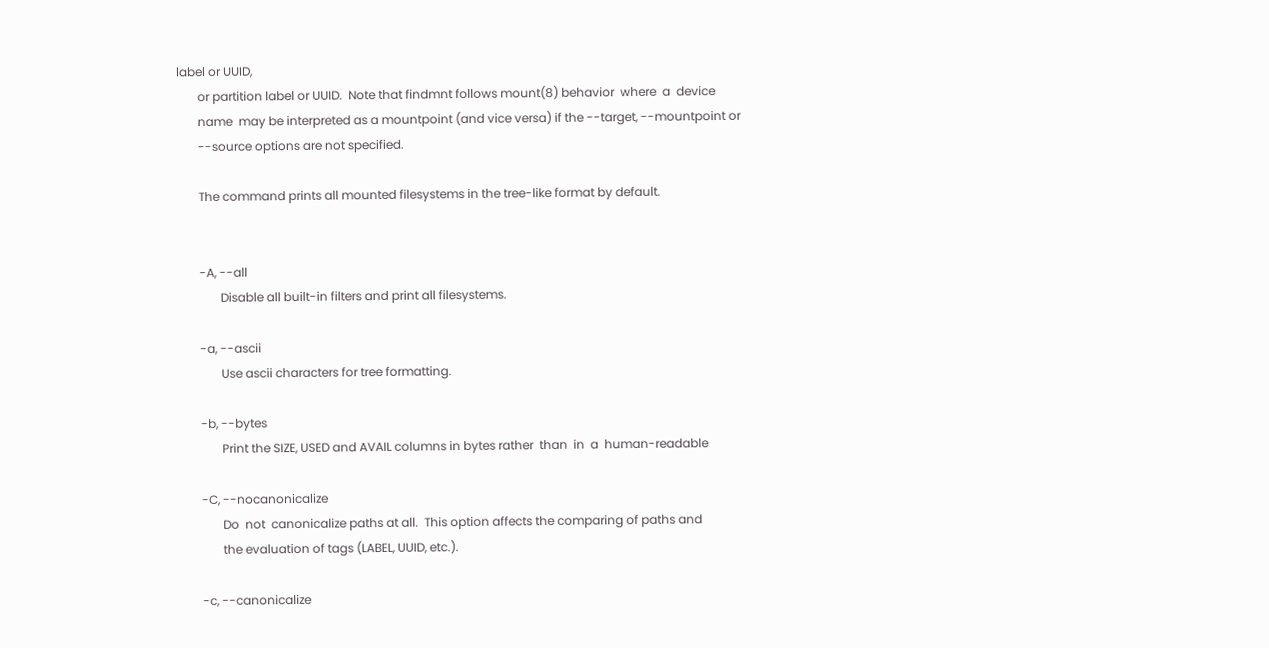label or UUID,
       or partition label or UUID.  Note that findmnt follows mount(8) behavior  where  a  device
       name  may be interpreted as a mountpoint (and vice versa) if the --target, --mountpoint or
       --source options are not specified.

       The command prints all mounted filesystems in the tree-like format by default.


       -A, --all
              Disable all built-in filters and print all filesystems.

       -a, --ascii
              Use ascii characters for tree formatting.

       -b, --bytes
              Print the SIZE, USED and AVAIL columns in bytes rather  than  in  a  human-readable

       -C, --nocanonicalize
              Do  not  canonicalize paths at all.  This option affects the comparing of paths and
              the evaluation of tags (LABEL, UUID, etc.).

       -c, --canonicalize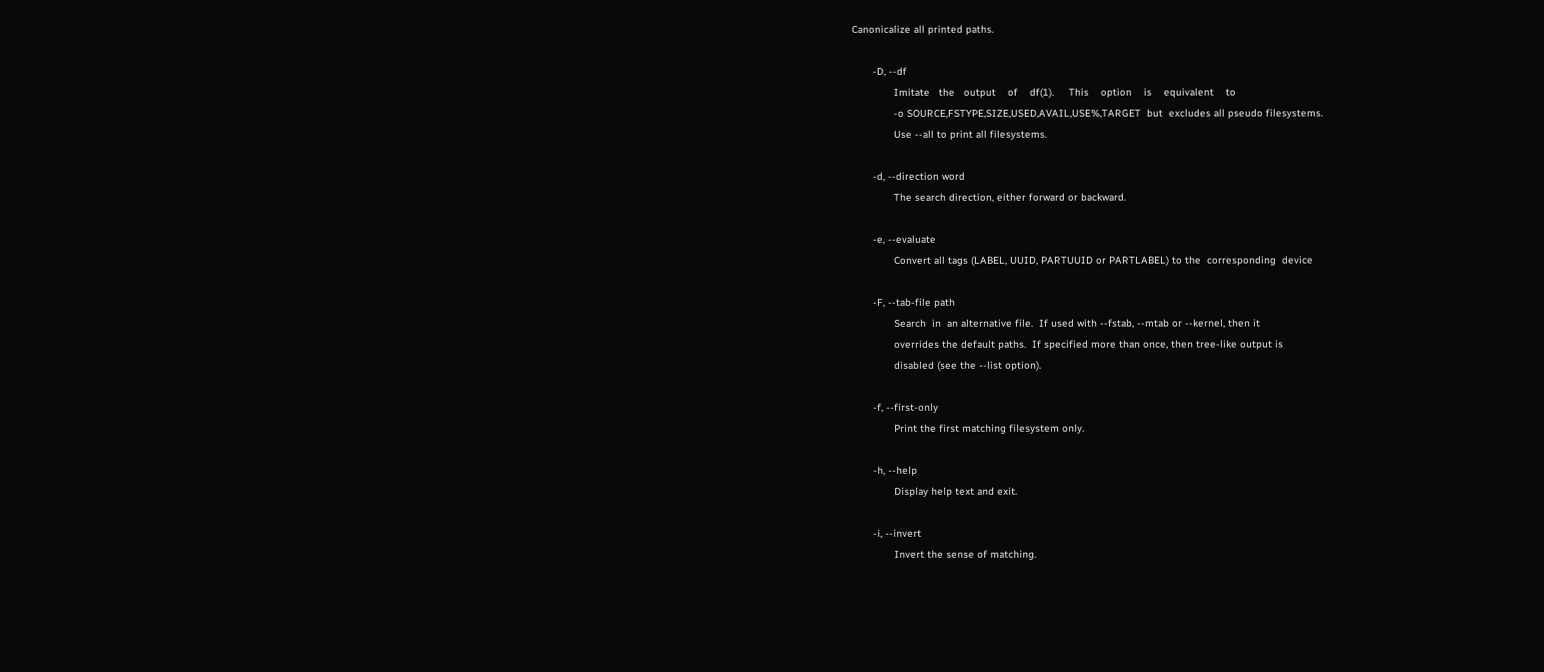Canonicalize all printed paths.

       -D, --df
              Imitate   the   output    of    df(1).     This    option    is    equivalent    to
              -o SOURCE,FSTYPE,SIZE,USED,AVAIL,USE%,TARGET  but  excludes all pseudo filesystems.
              Use --all to print all filesystems.

       -d, --direction word
              The search direction, either forward or backward.

       -e, --evaluate
              Convert all tags (LABEL, UUID, PARTUUID or PARTLABEL) to the  corresponding  device

       -F, --tab-file path
              Search  in  an alternative file.  If used with --fstab, --mtab or --kernel, then it
              overrides the default paths.  If specified more than once, then tree-like output is
              disabled (see the --list option).

       -f, --first-only
              Print the first matching filesystem only.

       -h, --help
              Display help text and exit.

       -i, --invert
              Invert the sense of matching.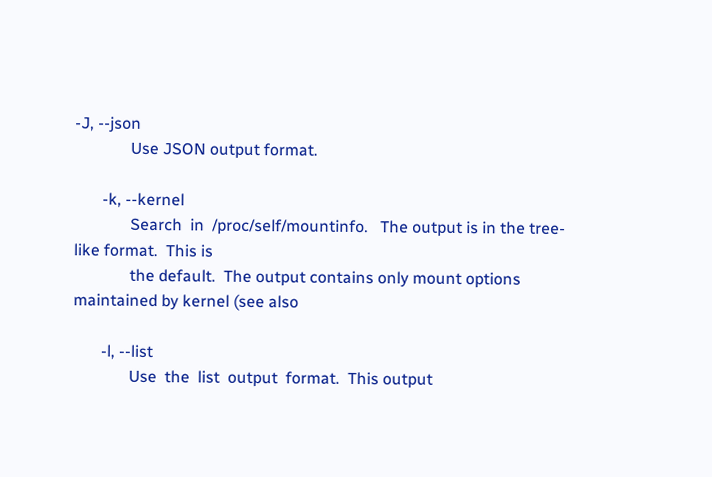-J, --json
              Use JSON output format.

       -k, --kernel
              Search  in  /proc/self/mountinfo.   The output is in the tree-like format.  This is
              the default.  The output contains only mount options maintained by kernel (see also

       -l, --list
              Use  the  list  output  format.  This output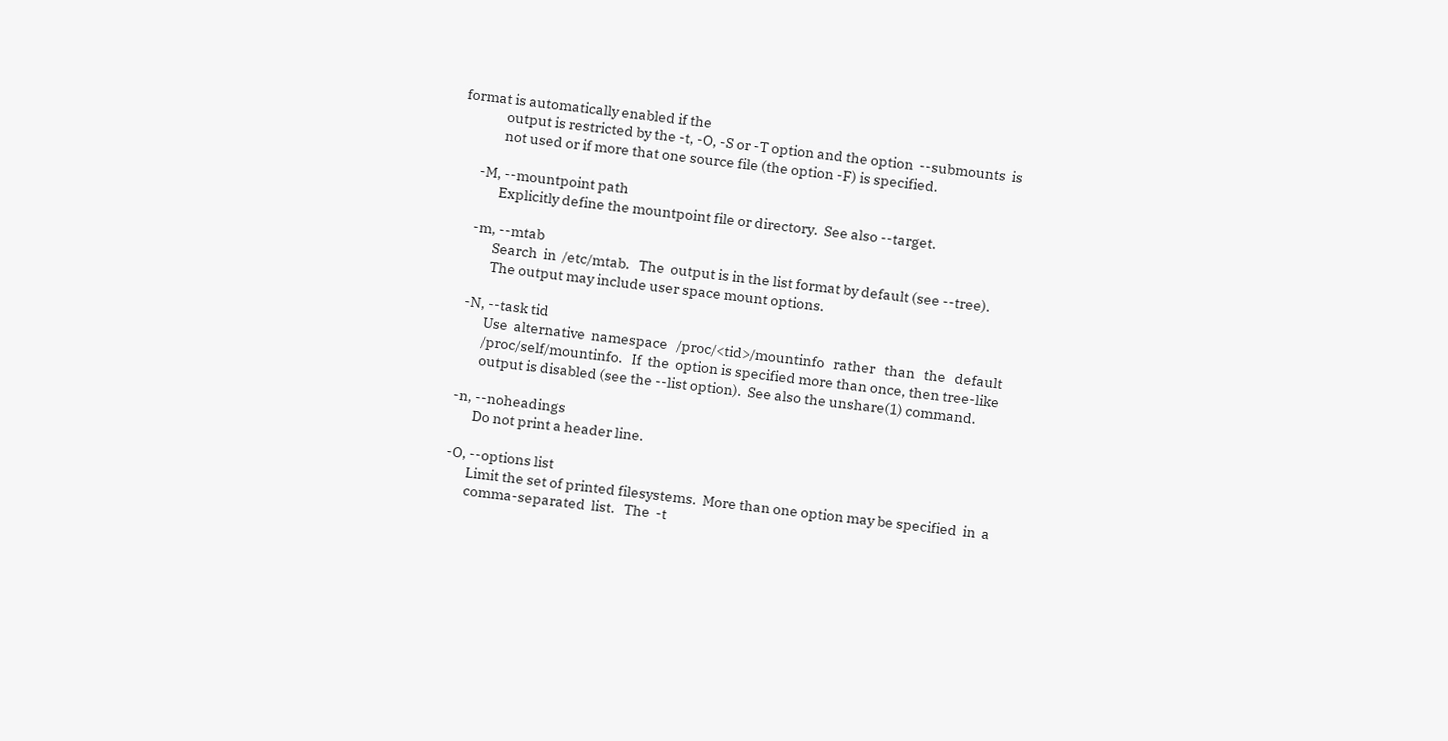format is automatically enabled if the
              output is restricted by the -t, -O, -S or -T option and the option  --submounts  is
              not used or if more that one source file (the option -F) is specified.

       -M, --mountpoint path
              Explicitly define the mountpoint file or directory.  See also --target.

       -m, --mtab
              Search  in  /etc/mtab.   The  output is in the list format by default (see --tree).
              The output may include user space mount options.

       -N, --task tid
              Use  alternative  namespace   /proc/<tid>/mountinfo   rather   than   the   default
              /proc/self/mountinfo.   If  the  option is specified more than once, then tree-like
              output is disabled (see the --list option).  See also the unshare(1) command.

       -n, --noheadings
              Do not print a header line.

       -O, --options list
              Limit the set of printed filesystems.  More than one option may be specified  in  a
              comma-separated  list.   The  -t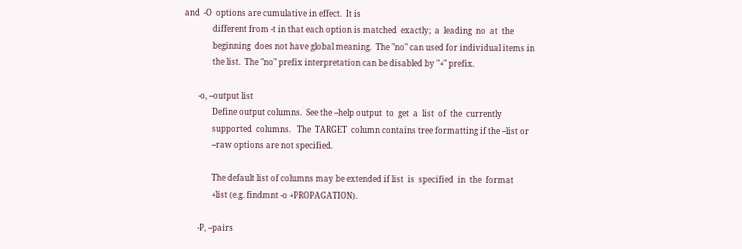and  -O  options are cumulative in effect.  It is
              different from -t in that each option is matched  exactly;  a  leading  no  at  the
              beginning  does not have global meaning.  The "no" can used for individual items in
              the list.  The "no" prefix interpretation can be disabled by "+" prefix.

       -o, --output list
              Define output columns.  See the --help output  to  get  a  list  of  the  currently
              supported  columns.   The  TARGET  column contains tree formatting if the --list or
              --raw options are not specified.

              The default list of columns may be extended if list  is  specified  in  the  format
              +list (e.g. findmnt -o +PROPAGATION).

       -P, --pairs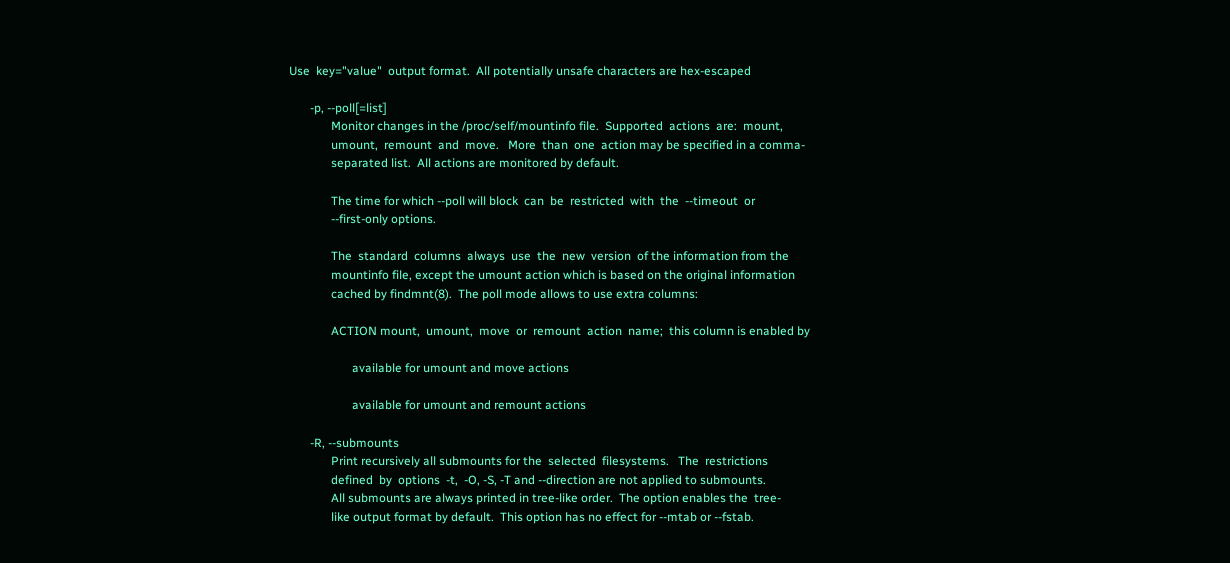Use  key="value"  output format.  All potentially unsafe characters are hex-escaped

       -p, --poll[=list]
              Monitor changes in the /proc/self/mountinfo file.  Supported  actions  are:  mount,
              umount,  remount  and  move.   More  than  one  action may be specified in a comma-
              separated list.  All actions are monitored by default.

              The time for which --poll will block  can  be  restricted  with  the  --timeout  or
              --first-only options.

              The  standard  columns  always  use  the  new  version  of the information from the
              mountinfo file, except the umount action which is based on the original information
              cached by findmnt(8).  The poll mode allows to use extra columns:

              ACTION mount,  umount,  move  or  remount  action  name;  this column is enabled by

                     available for umount and move actions

                     available for umount and remount actions

       -R, --submounts
              Print recursively all submounts for the  selected  filesystems.   The  restrictions
              defined  by  options  -t,  -O, -S, -T and --direction are not applied to submounts.
              All submounts are always printed in tree-like order.  The option enables the  tree-
              like output format by default.  This option has no effect for --mtab or --fstab.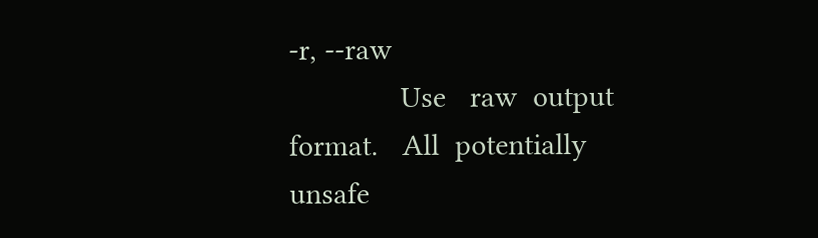-r, --raw
              Use   raw  output  format.   All  potentially  unsafe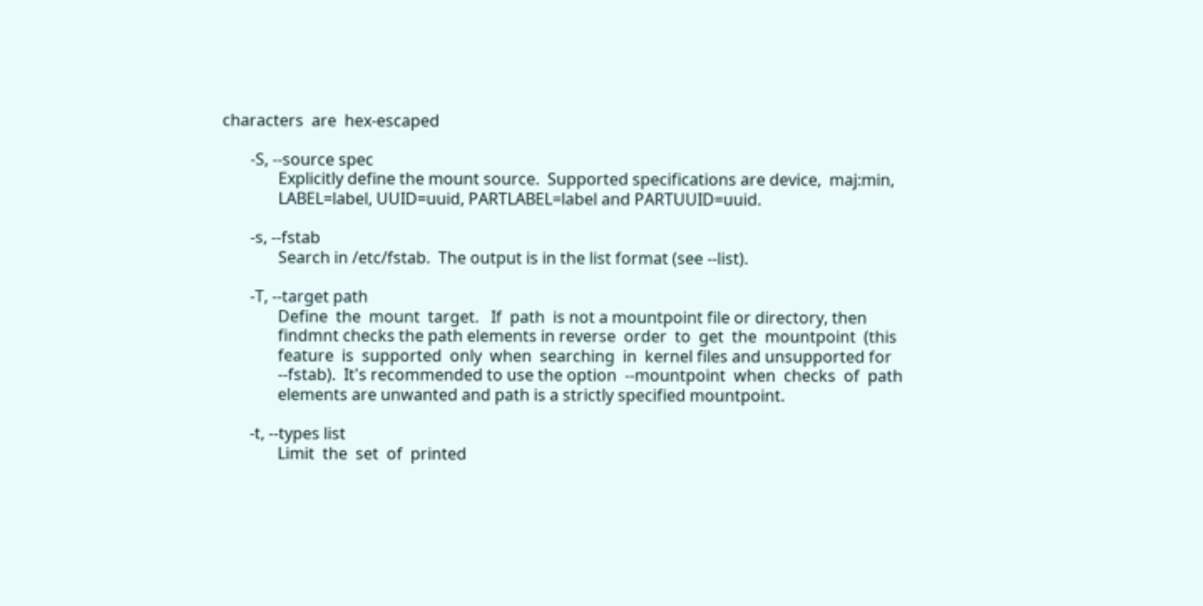characters  are  hex-escaped

       -S, --source spec
              Explicitly define the mount source.  Supported specifications are device,  maj:min,
              LABEL=label, UUID=uuid, PARTLABEL=label and PARTUUID=uuid.

       -s, --fstab
              Search in /etc/fstab.  The output is in the list format (see --list).

       -T, --target path
              Define  the  mount  target.   If  path  is not a mountpoint file or directory, then
              findmnt checks the path elements in reverse  order  to  get  the  mountpoint  (this
              feature  is  supported  only  when  searching  in  kernel files and unsupported for
              --fstab).  It's recommended to use the option  --mountpoint  when  checks  of  path
              elements are unwanted and path is a strictly specified mountpoint.

       -t, --types list
              Limit  the  set  of  printed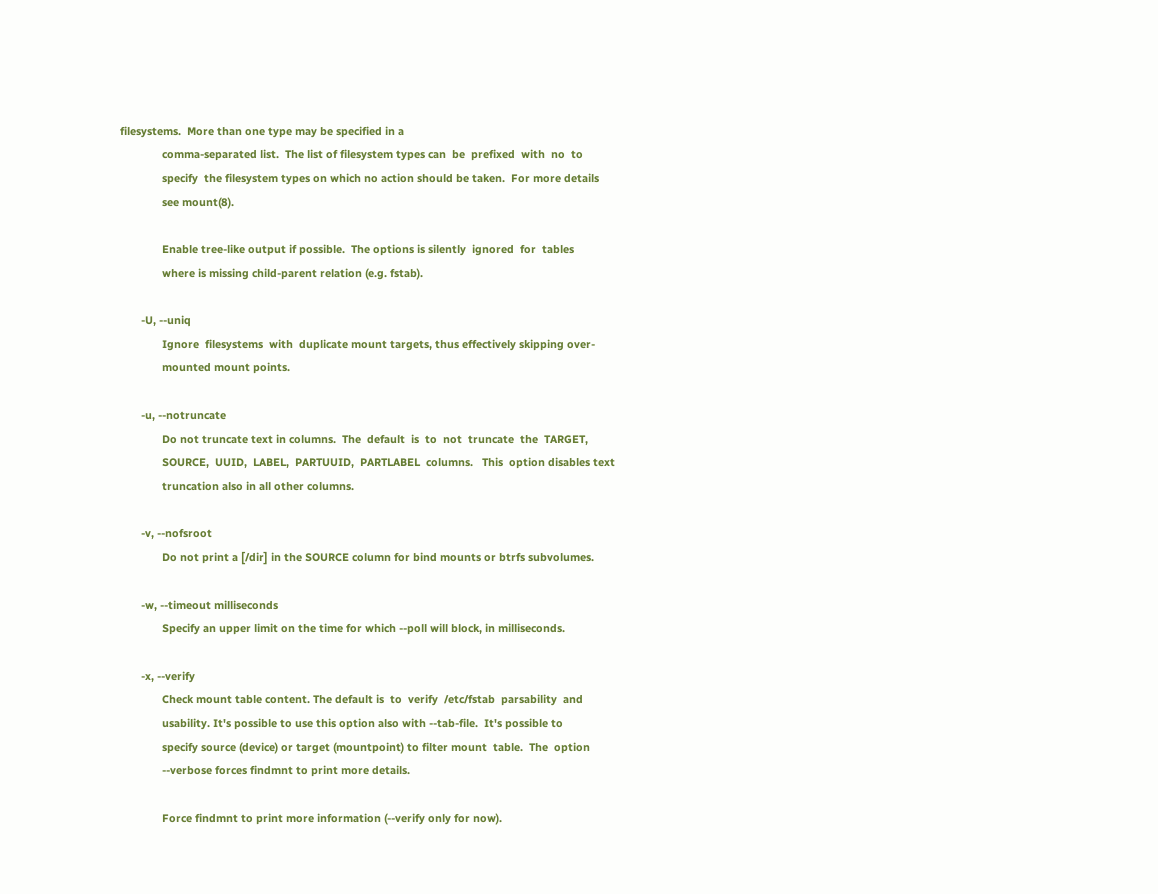filesystems.  More than one type may be specified in a
              comma-separated list.  The list of filesystem types can  be  prefixed  with  no  to
              specify  the filesystem types on which no action should be taken.  For more details
              see mount(8).

              Enable tree-like output if possible.  The options is silently  ignored  for  tables
              where is missing child-parent relation (e.g. fstab).

       -U, --uniq
              Ignore  filesystems  with  duplicate mount targets, thus effectively skipping over-
              mounted mount points.

       -u, --notruncate
              Do not truncate text in columns.  The  default  is  to  not  truncate  the  TARGET,
              SOURCE,  UUID,  LABEL,  PARTUUID,  PARTLABEL  columns.   This  option disables text
              truncation also in all other columns.

       -v, --nofsroot
              Do not print a [/dir] in the SOURCE column for bind mounts or btrfs subvolumes.

       -w, --timeout milliseconds
              Specify an upper limit on the time for which --poll will block, in milliseconds.

       -x, --verify
              Check mount table content. The default is  to  verify  /etc/fstab  parsability  and
              usability. It's possible to use this option also with --tab-file.  It's possible to
              specify source (device) or target (mountpoint) to filter mount  table.  The  option
              --verbose forces findmnt to print more details.

              Force findmnt to print more information (--verify only for now).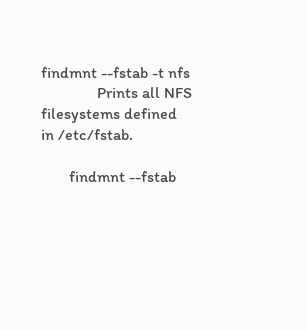findmnt --fstab -t nfs
              Prints all NFS filesystems defined in /etc/fstab.

       findmnt --fstab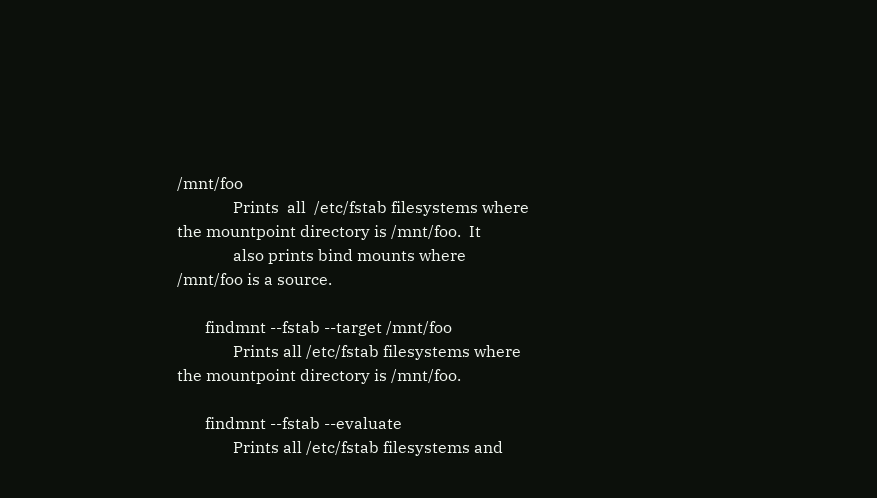/mnt/foo
              Prints  all  /etc/fstab filesystems where the mountpoint directory is /mnt/foo.  It
              also prints bind mounts where /mnt/foo is a source.

       findmnt --fstab --target /mnt/foo
              Prints all /etc/fstab filesystems where the mountpoint directory is /mnt/foo.

       findmnt --fstab --evaluate
              Prints all /etc/fstab filesystems and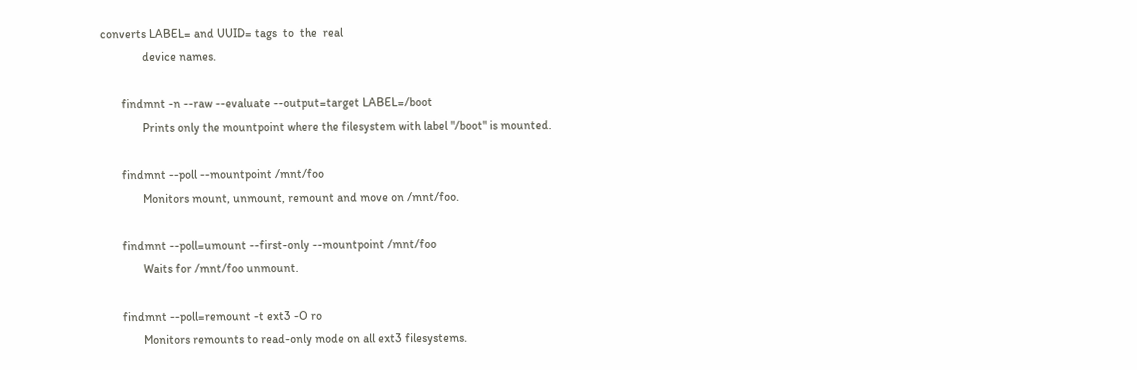converts LABEL= and UUID= tags  to  the  real
              device names.

       findmnt -n --raw --evaluate --output=target LABEL=/boot
              Prints only the mountpoint where the filesystem with label "/boot" is mounted.

       findmnt --poll --mountpoint /mnt/foo
              Monitors mount, unmount, remount and move on /mnt/foo.

       findmnt --poll=umount --first-only --mountpoint /mnt/foo
              Waits for /mnt/foo unmount.

       findmnt --poll=remount -t ext3 -O ro
              Monitors remounts to read-only mode on all ext3 filesystems.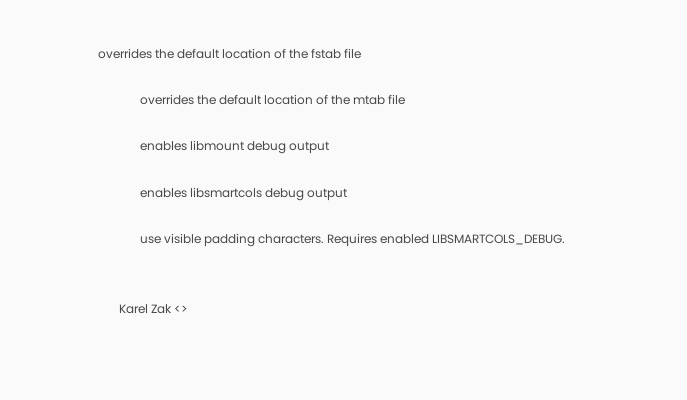overrides the default location of the fstab file

              overrides the default location of the mtab file

              enables libmount debug output

              enables libsmartcols debug output

              use visible padding characters. Requires enabled LIBSMARTCOLS_DEBUG.


       Karel Zak <>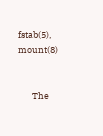fstab(5), mount(8)


       The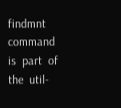findmnt   command   is  part  of  the  util-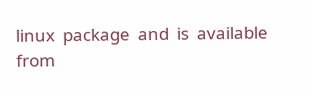linux  package  and  is  available  from